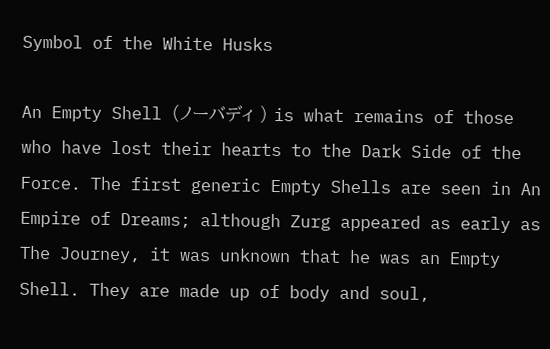Symbol of the White Husks

An Empty Shell (ノーバディ ) is what remains of those who have lost their hearts to the Dark Side of the Force. The first generic Empty Shells are seen in An Empire of Dreams; although Zurg appeared as early as The Journey, it was unknown that he was an Empty Shell. They are made up of body and soul,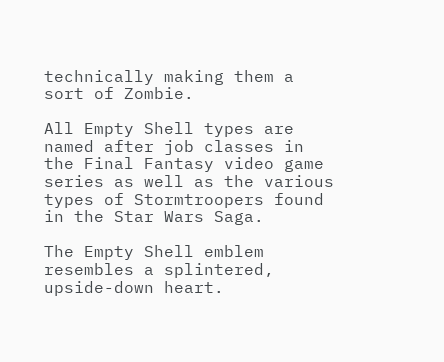technically making them a sort of Zombie.

All Empty Shell types are named after job classes in the Final Fantasy video game series as well as the various types of Stormtroopers found in the Star Wars Saga.

The Empty Shell emblem resembles a splintered, upside-down heart.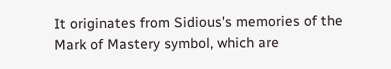It originates from Sidious's memories of the Mark of Mastery symbol, which are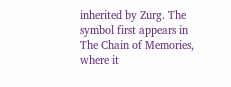inherited by Zurg. The symbol first appears in The Chain of Memories, where it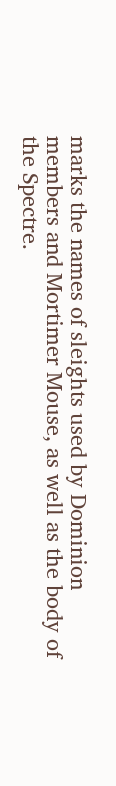marks the names of sleights used by Dominion members and Mortimer Mouse, as well as the body of the Spectre.